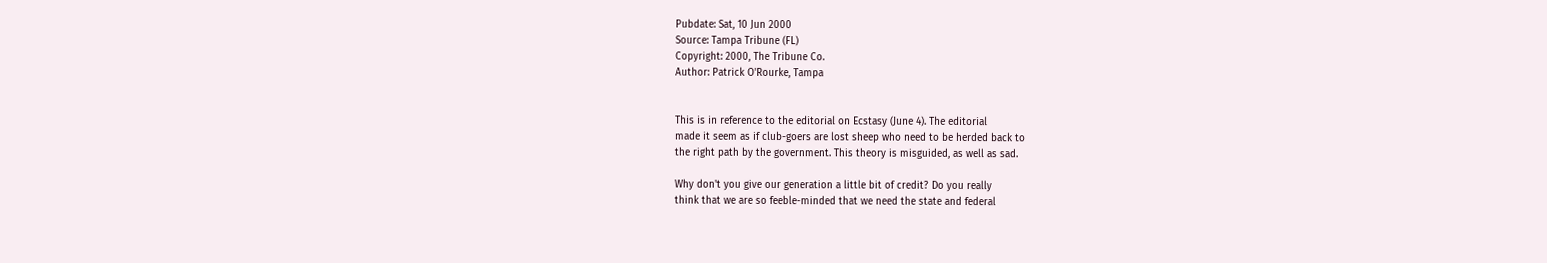Pubdate: Sat, 10 Jun 2000
Source: Tampa Tribune (FL)
Copyright: 2000, The Tribune Co.
Author: Patrick O'Rourke, Tampa


This is in reference to the editorial on Ecstasy (June 4). The editorial
made it seem as if club-goers are lost sheep who need to be herded back to
the right path by the government. This theory is misguided, as well as sad.

Why don't you give our generation a little bit of credit? Do you really
think that we are so feeble-minded that we need the state and federal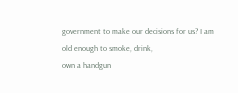government to make our decisions for us? I am old enough to smoke, drink,
own a handgun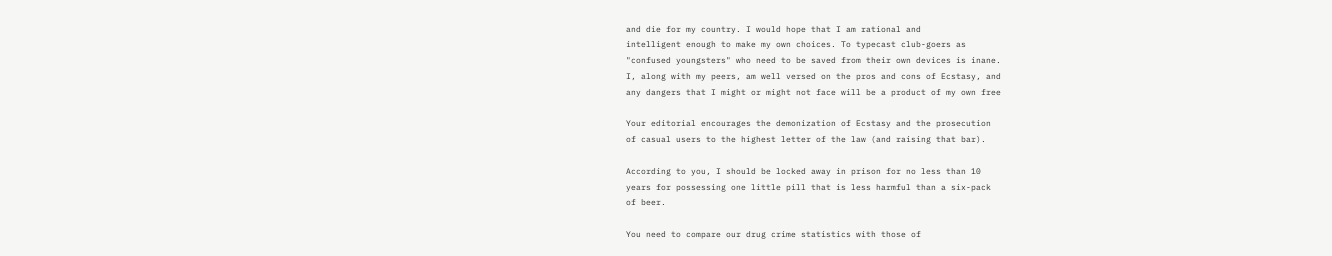and die for my country. I would hope that I am rational and
intelligent enough to make my own choices. To typecast club-goers as
"confused youngsters" who need to be saved from their own devices is inane.
I, along with my peers, am well versed on the pros and cons of Ecstasy, and
any dangers that I might or might not face will be a product of my own free

Your editorial encourages the demonization of Ecstasy and the prosecution
of casual users to the highest letter of the law (and raising that bar).

According to you, I should be locked away in prison for no less than 10
years for possessing one little pill that is less harmful than a six-pack
of beer.

You need to compare our drug crime statistics with those of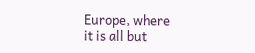Europe, where
it is all but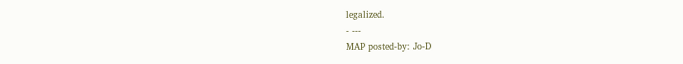legalized.
- ---
MAP posted-by: Jo-D